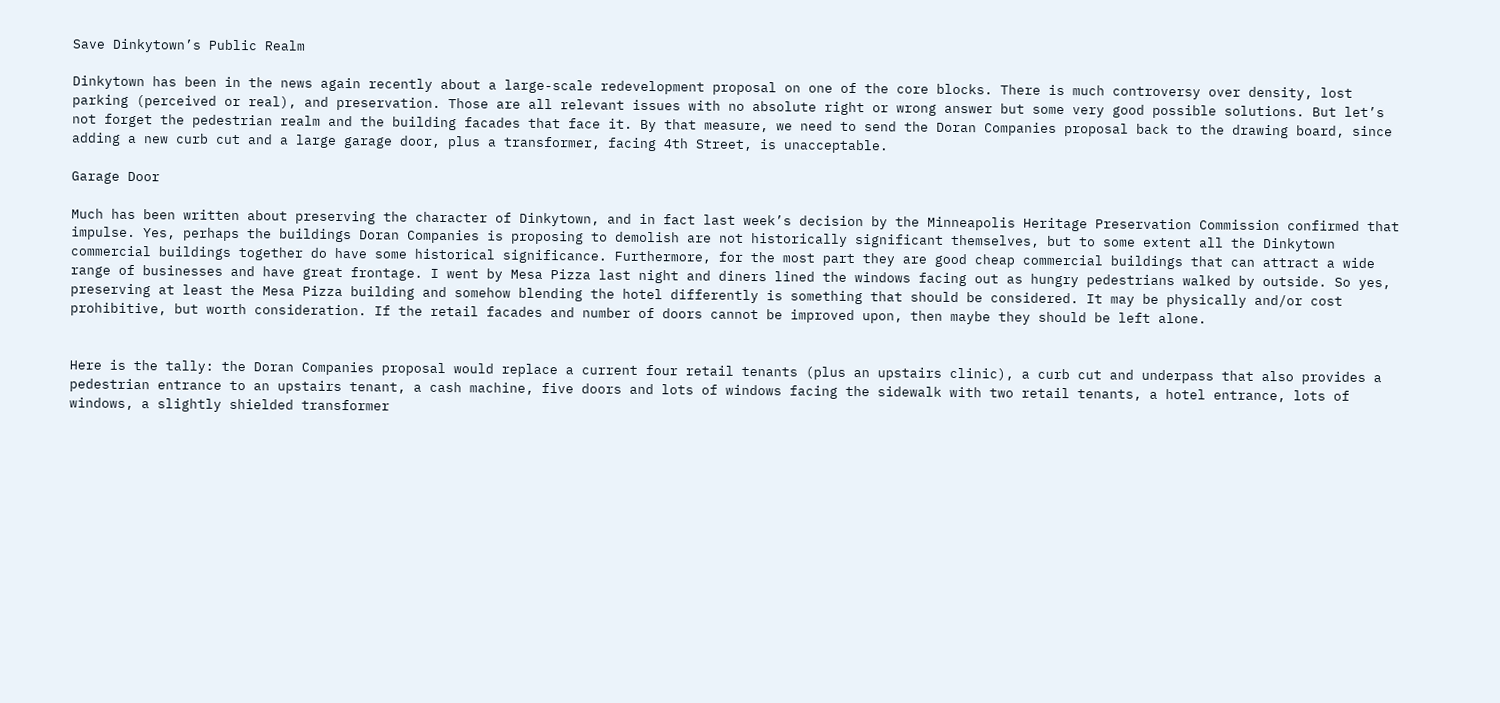Save Dinkytown’s Public Realm

Dinkytown has been in the news again recently about a large-scale redevelopment proposal on one of the core blocks. There is much controversy over density, lost parking (perceived or real), and preservation. Those are all relevant issues with no absolute right or wrong answer but some very good possible solutions. But let’s not forget the pedestrian realm and the building facades that face it. By that measure, we need to send the Doran Companies proposal back to the drawing board, since adding a new curb cut and a large garage door, plus a transformer, facing 4th Street, is unacceptable.

Garage Door

Much has been written about preserving the character of Dinkytown, and in fact last week’s decision by the Minneapolis Heritage Preservation Commission confirmed that impulse. Yes, perhaps the buildings Doran Companies is proposing to demolish are not historically significant themselves, but to some extent all the Dinkytown commercial buildings together do have some historical significance. Furthermore, for the most part they are good cheap commercial buildings that can attract a wide range of businesses and have great frontage. I went by Mesa Pizza last night and diners lined the windows facing out as hungry pedestrians walked by outside. So yes, preserving at least the Mesa Pizza building and somehow blending the hotel differently is something that should be considered. It may be physically and/or cost prohibitive, but worth consideration. If the retail facades and number of doors cannot be improved upon, then maybe they should be left alone.


Here is the tally: the Doran Companies proposal would replace a current four retail tenants (plus an upstairs clinic), a curb cut and underpass that also provides a pedestrian entrance to an upstairs tenant, a cash machine, five doors and lots of windows facing the sidewalk with two retail tenants, a hotel entrance, lots of windows, a slightly shielded transformer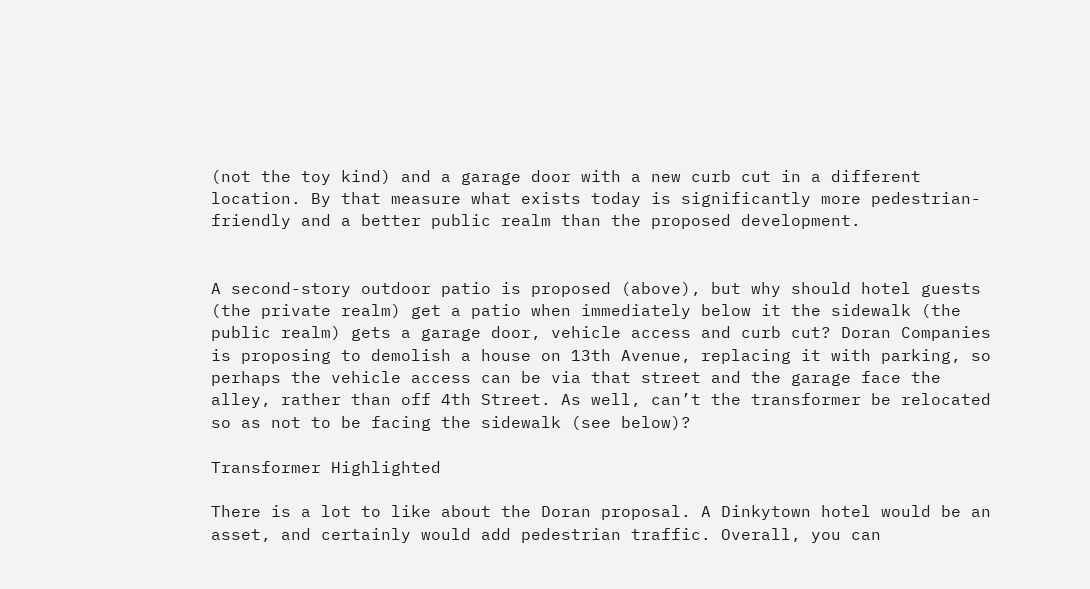(not the toy kind) and a garage door with a new curb cut in a different location. By that measure what exists today is significantly more pedestrian-friendly and a better public realm than the proposed development.


A second-story outdoor patio is proposed (above), but why should hotel guests (the private realm) get a patio when immediately below it the sidewalk (the public realm) gets a garage door, vehicle access and curb cut? Doran Companies is proposing to demolish a house on 13th Avenue, replacing it with parking, so perhaps the vehicle access can be via that street and the garage face the alley, rather than off 4th Street. As well, can’t the transformer be relocated so as not to be facing the sidewalk (see below)?

Transformer Highlighted

There is a lot to like about the Doran proposal. A Dinkytown hotel would be an asset, and certainly would add pedestrian traffic. Overall, you can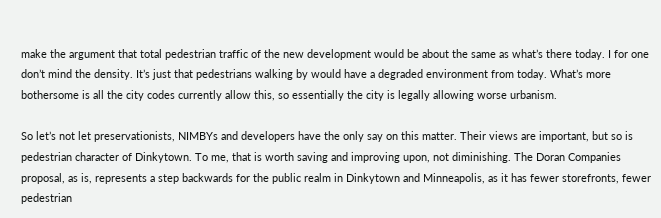make the argument that total pedestrian traffic of the new development would be about the same as what’s there today. I for one don’t mind the density. It’s just that pedestrians walking by would have a degraded environment from today. What’s more bothersome is all the city codes currently allow this, so essentially the city is legally allowing worse urbanism.

So let’s not let preservationists, NIMBYs and developers have the only say on this matter. Their views are important, but so is pedestrian character of Dinkytown. To me, that is worth saving and improving upon, not diminishing. The Doran Companies proposal, as is, represents a step backwards for the public realm in Dinkytown and Minneapolis, as it has fewer storefronts, fewer pedestrian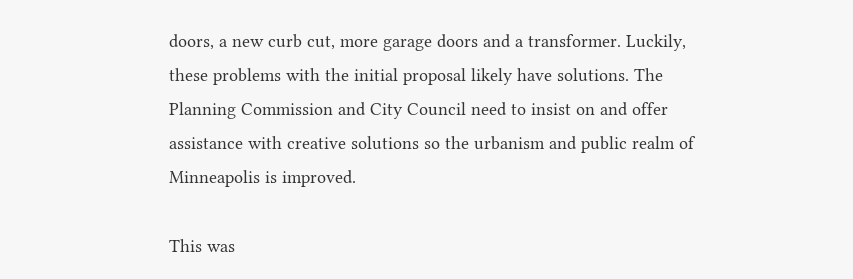doors, a new curb cut, more garage doors and a transformer. Luckily, these problems with the initial proposal likely have solutions. The Planning Commission and City Council need to insist on and offer assistance with creative solutions so the urbanism and public realm of Minneapolis is improved.

This was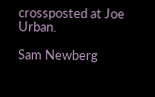crossposted at Joe Urban.

Sam Newberg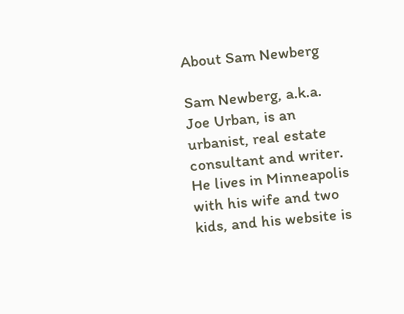About Sam Newberg

Sam Newberg, a.k.a. Joe Urban, is an urbanist, real estate consultant and writer. He lives in Minneapolis with his wife and two kids, and his website is